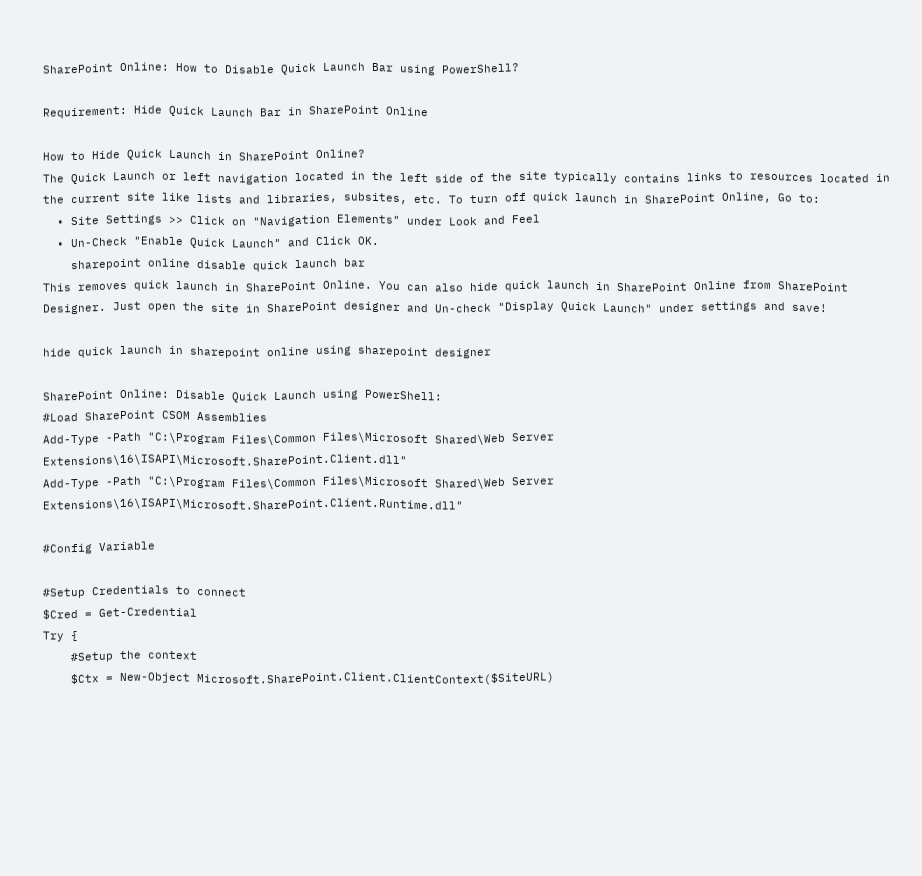SharePoint Online: How to Disable Quick Launch Bar using PowerShell?

Requirement: Hide Quick Launch Bar in SharePoint Online

How to Hide Quick Launch in SharePoint Online?
The Quick Launch or left navigation located in the left side of the site typically contains links to resources located in the current site like lists and libraries, subsites, etc. To turn off quick launch in SharePoint Online, Go to:
  • Site Settings >> Click on "Navigation Elements" under Look and Feel
  • Un-Check "Enable Quick Launch" and Click OK.
    sharepoint online disable quick launch bar
This removes quick launch in SharePoint Online. You can also hide quick launch in SharePoint Online from SharePoint Designer. Just open the site in SharePoint designer and Un-check "Display Quick Launch" under settings and save!

hide quick launch in sharepoint online using sharepoint designer

SharePoint Online: Disable Quick Launch using PowerShell:
#Load SharePoint CSOM Assemblies
Add-Type -Path "C:\Program Files\Common Files\Microsoft Shared\Web Server Extensions\16\ISAPI\Microsoft.SharePoint.Client.dll"
Add-Type -Path "C:\Program Files\Common Files\Microsoft Shared\Web Server Extensions\16\ISAPI\Microsoft.SharePoint.Client.Runtime.dll"

#Config Variable

#Setup Credentials to connect
$Cred = Get-Credential
Try {
    #Setup the context
    $Ctx = New-Object Microsoft.SharePoint.Client.ClientContext($SiteURL)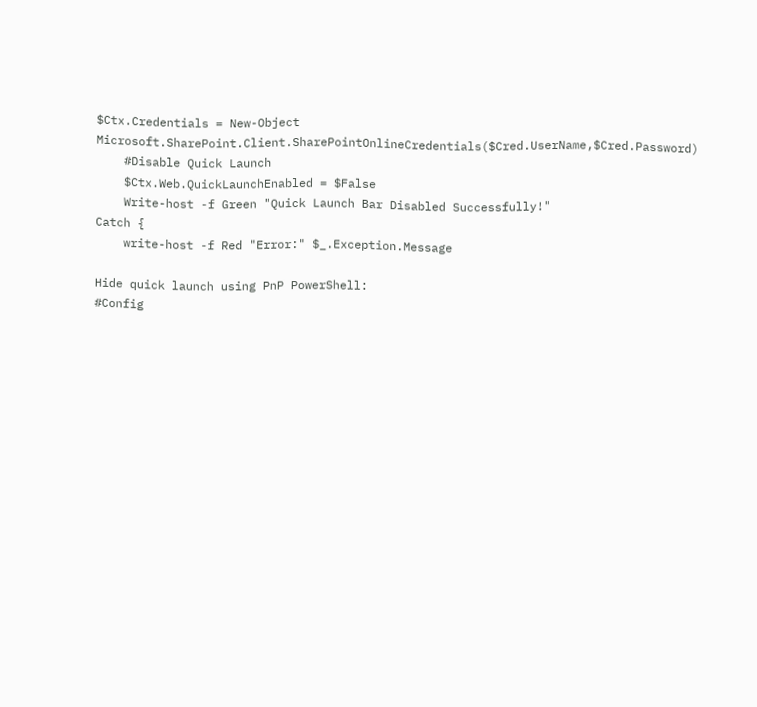$Ctx.Credentials = New-Object Microsoft.SharePoint.Client.SharePointOnlineCredentials($Cred.UserName,$Cred.Password)
    #Disable Quick Launch
    $Ctx.Web.QuickLaunchEnabled = $False
    Write-host -f Green "Quick Launch Bar Disabled Successfully!"
Catch {
    write-host -f Red "Error:" $_.Exception.Message

Hide quick launch using PnP PowerShell:
#Config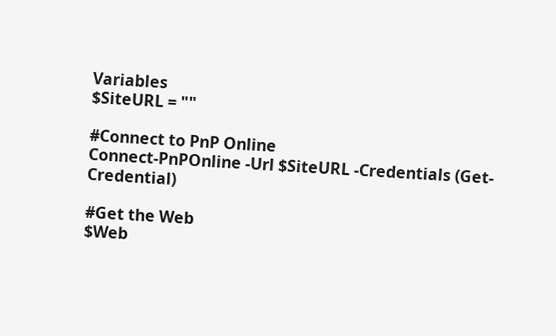Variables
$SiteURL = ""

#Connect to PnP Online
Connect-PnPOnline -Url $SiteURL -Credentials (Get-Credential)

#Get the Web
$Web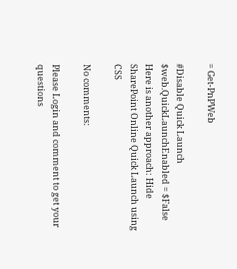= Get-PnPWeb

#Disable Quick Launch
$web.QuickLaunchEnabled = $False
Here is another approach: Hide SharePoint Online Quick Launch using CSS

No comments:

Please Login and comment to get your questions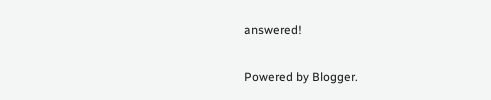answered!

Powered by Blogger.